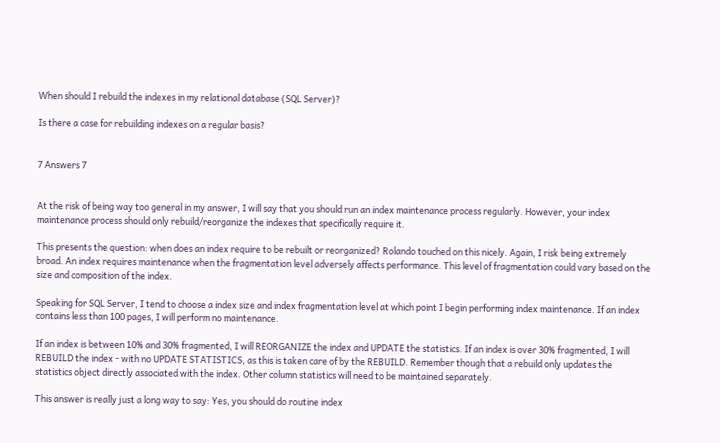When should I rebuild the indexes in my relational database (SQL Server)?

Is there a case for rebuilding indexes on a regular basis?


7 Answers 7


At the risk of being way too general in my answer, I will say that you should run an index maintenance process regularly. However, your index maintenance process should only rebuild/reorganize the indexes that specifically require it.

This presents the question: when does an index require to be rebuilt or reorganized? Rolando touched on this nicely. Again, I risk being extremely broad. An index requires maintenance when the fragmentation level adversely affects performance. This level of fragmentation could vary based on the size and composition of the index.

Speaking for SQL Server, I tend to choose a index size and index fragmentation level at which point I begin performing index maintenance. If an index contains less than 100 pages, I will perform no maintenance.

If an index is between 10% and 30% fragmented, I will REORGANIZE the index and UPDATE the statistics. If an index is over 30% fragmented, I will REBUILD the index - with no UPDATE STATISTICS, as this is taken care of by the REBUILD. Remember though that a rebuild only updates the statistics object directly associated with the index. Other column statistics will need to be maintained separately.

This answer is really just a long way to say: Yes, you should do routine index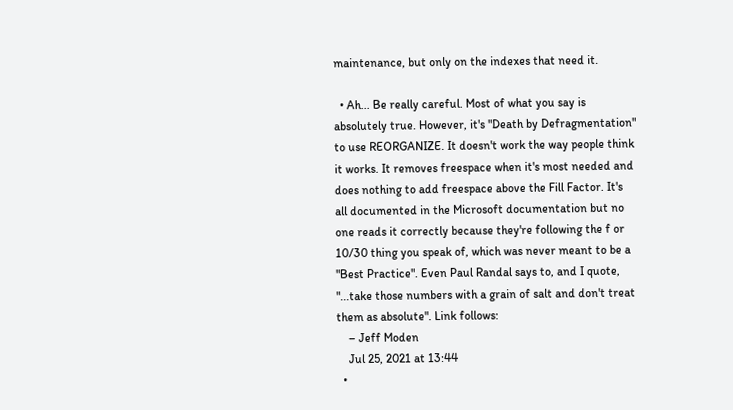maintenance, but only on the indexes that need it.

  • Ah... Be really careful. Most of what you say is absolutely true. However, it's "Death by Defragmentation" to use REORGANIZE. It doesn't work the way people think it works. It removes freespace when it's most needed and does nothing to add freespace above the Fill Factor. It's all documented in the Microsoft documentation but no one reads it correctly because they're following the f or 10/30 thing you speak of, which was never meant to be a "Best Practice". Even Paul Randal says to, and I quote, "...take those numbers with a grain of salt and don't treat them as absolute". Link follows:
    – Jeff Moden
    Jul 25, 2021 at 13:44
  •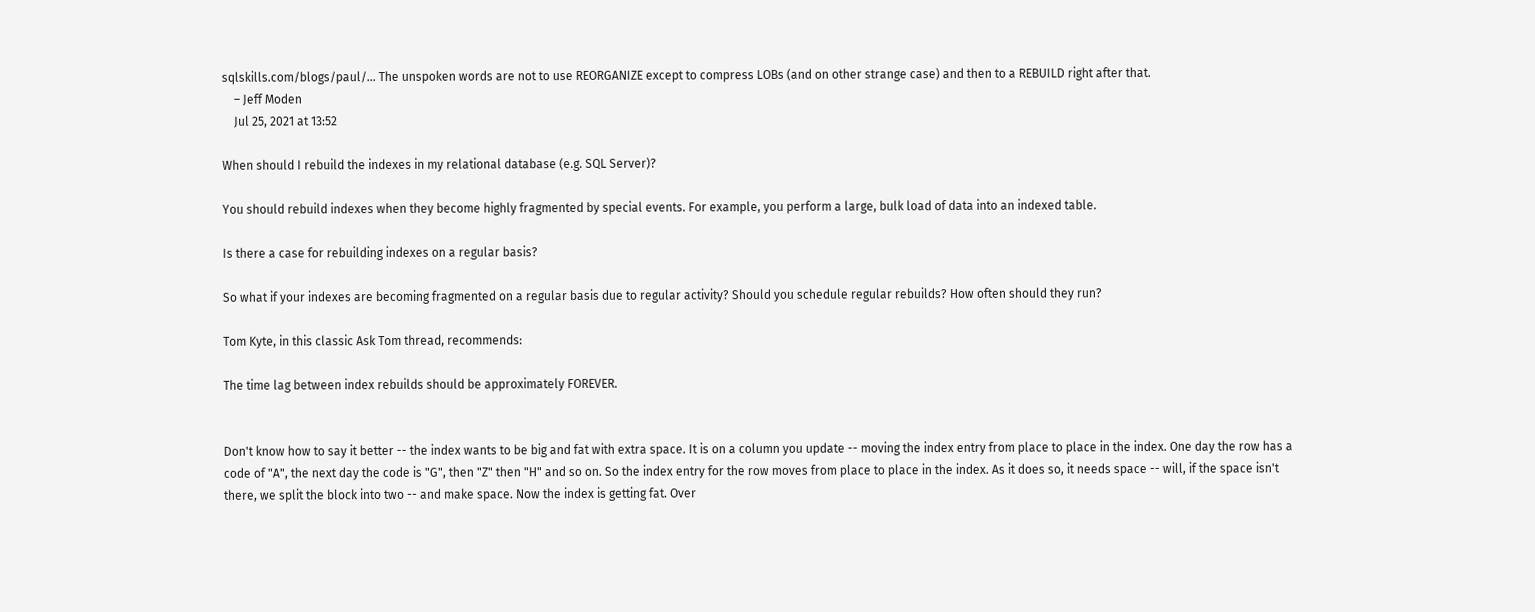sqlskills.com/blogs/paul/… The unspoken words are not to use REORGANIZE except to compress LOBs (and on other strange case) and then to a REBUILD right after that.
    – Jeff Moden
    Jul 25, 2021 at 13:52

When should I rebuild the indexes in my relational database (e.g. SQL Server)?

You should rebuild indexes when they become highly fragmented by special events. For example, you perform a large, bulk load of data into an indexed table.

Is there a case for rebuilding indexes on a regular basis?

So what if your indexes are becoming fragmented on a regular basis due to regular activity? Should you schedule regular rebuilds? How often should they run?

Tom Kyte, in this classic Ask Tom thread, recommends:

The time lag between index rebuilds should be approximately FOREVER.


Don't know how to say it better -- the index wants to be big and fat with extra space. It is on a column you update -- moving the index entry from place to place in the index. One day the row has a code of "A", the next day the code is "G", then "Z" then "H" and so on. So the index entry for the row moves from place to place in the index. As it does so, it needs space -- will, if the space isn't there, we split the block into two -- and make space. Now the index is getting fat. Over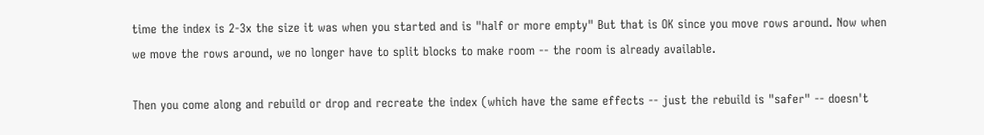time the index is 2-3x the size it was when you started and is "half or more empty" But that is OK since you move rows around. Now when we move the rows around, we no longer have to split blocks to make room -- the room is already available.

Then you come along and rebuild or drop and recreate the index (which have the same effects -- just the rebuild is "safer" -- doesn't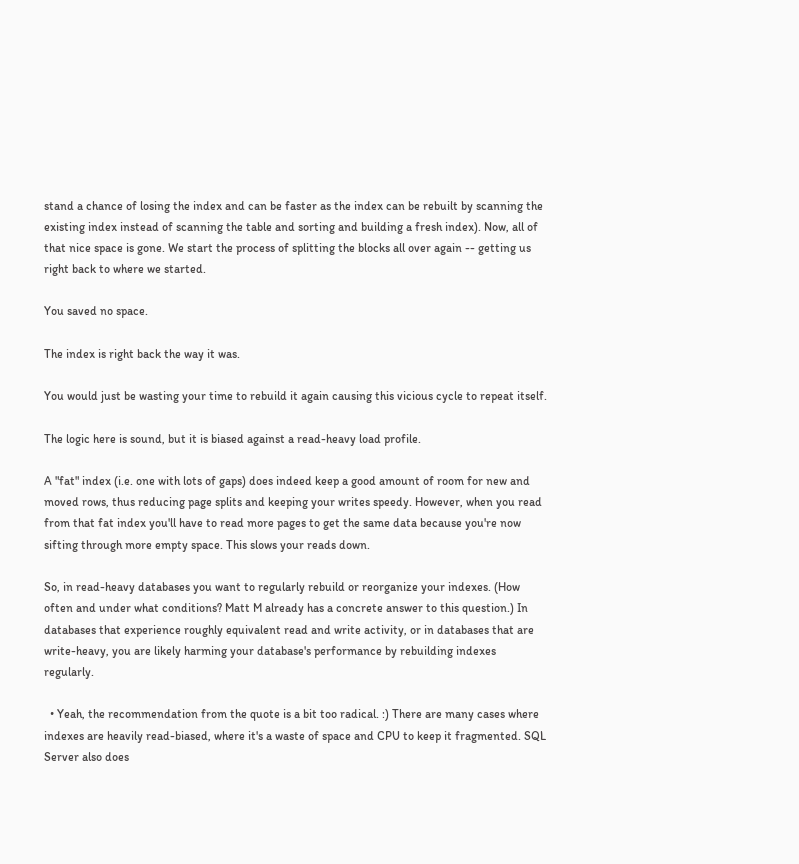stand a chance of losing the index and can be faster as the index can be rebuilt by scanning the existing index instead of scanning the table and sorting and building a fresh index). Now, all of that nice space is gone. We start the process of splitting the blocks all over again -- getting us right back to where we started.

You saved no space.

The index is right back the way it was.

You would just be wasting your time to rebuild it again causing this vicious cycle to repeat itself.

The logic here is sound, but it is biased against a read-heavy load profile.

A "fat" index (i.e. one with lots of gaps) does indeed keep a good amount of room for new and moved rows, thus reducing page splits and keeping your writes speedy. However, when you read from that fat index you'll have to read more pages to get the same data because you're now sifting through more empty space. This slows your reads down.

So, in read-heavy databases you want to regularly rebuild or reorganize your indexes. (How often and under what conditions? Matt M already has a concrete answer to this question.) In databases that experience roughly equivalent read and write activity, or in databases that are write-heavy, you are likely harming your database's performance by rebuilding indexes regularly.

  • Yeah, the recommendation from the quote is a bit too radical. :) There are many cases where indexes are heavily read-biased, where it's a waste of space and CPU to keep it fragmented. SQL Server also does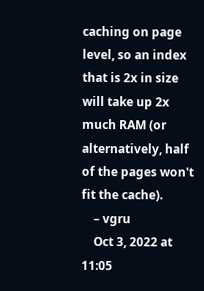caching on page level, so an index that is 2x in size will take up 2x much RAM (or alternatively, half of the pages won't fit the cache).
    – vgru
    Oct 3, 2022 at 11:05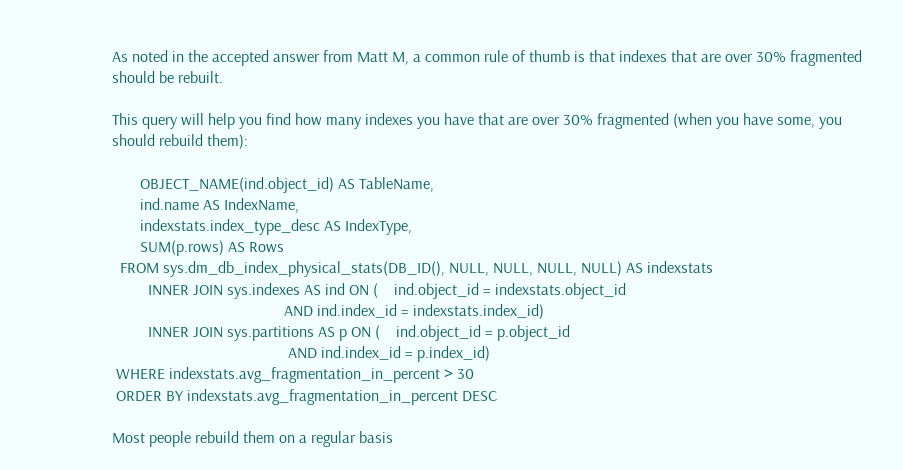As noted in the accepted answer from Matt M, a common rule of thumb is that indexes that are over 30% fragmented should be rebuilt.

This query will help you find how many indexes you have that are over 30% fragmented (when you have some, you should rebuild them):

       OBJECT_NAME(ind.object_id) AS TableName,
       ind.name AS IndexName,
       indexstats.index_type_desc AS IndexType,
       SUM(p.rows) AS Rows
  FROM sys.dm_db_index_physical_stats(DB_ID(), NULL, NULL, NULL, NULL) AS indexstats
         INNER JOIN sys.indexes AS ind ON (    ind.object_id = indexstats.object_id
                                           AND ind.index_id = indexstats.index_id)
         INNER JOIN sys.partitions AS p ON (    ind.object_id = p.object_id
                                            AND ind.index_id = p.index_id)
 WHERE indexstats.avg_fragmentation_in_percent > 30
 ORDER BY indexstats.avg_fragmentation_in_percent DESC

Most people rebuild them on a regular basis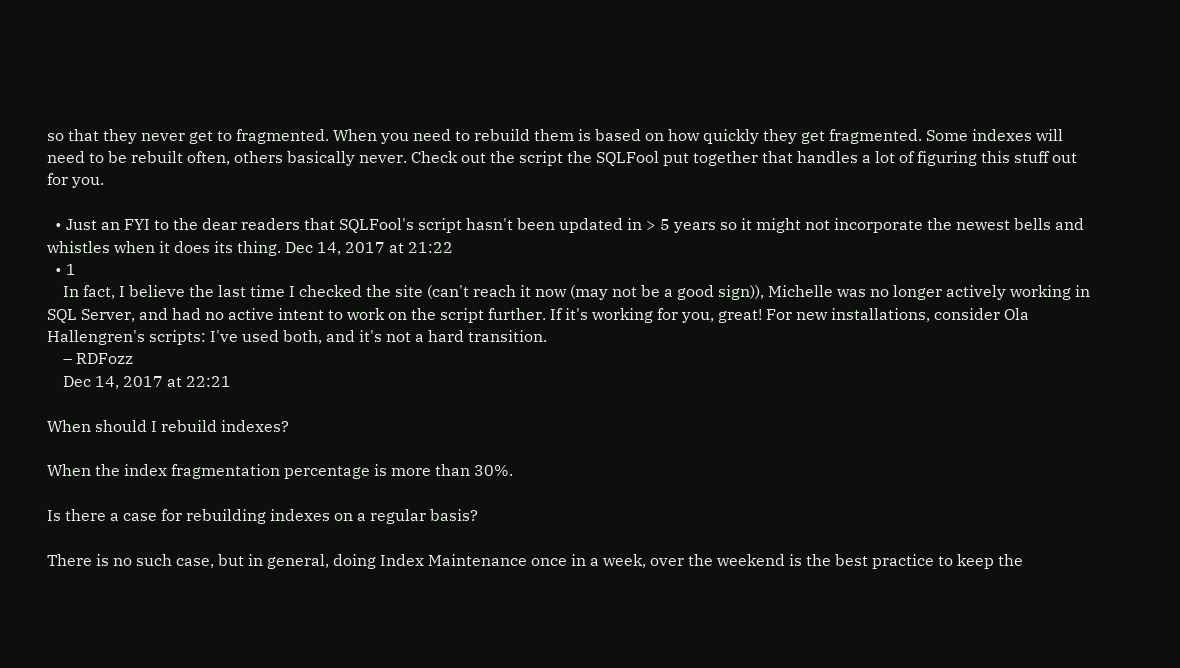so that they never get to fragmented. When you need to rebuild them is based on how quickly they get fragmented. Some indexes will need to be rebuilt often, others basically never. Check out the script the SQLFool put together that handles a lot of figuring this stuff out for you.

  • Just an FYI to the dear readers that SQLFool's script hasn't been updated in > 5 years so it might not incorporate the newest bells and whistles when it does its thing. Dec 14, 2017 at 21:22
  • 1
    In fact, I believe the last time I checked the site (can't reach it now (may not be a good sign)), Michelle was no longer actively working in SQL Server, and had no active intent to work on the script further. If it's working for you, great! For new installations, consider Ola Hallengren's scripts: I've used both, and it's not a hard transition.
    – RDFozz
    Dec 14, 2017 at 22:21

When should I rebuild indexes?

When the index fragmentation percentage is more than 30%.

Is there a case for rebuilding indexes on a regular basis?

There is no such case, but in general, doing Index Maintenance once in a week, over the weekend is the best practice to keep the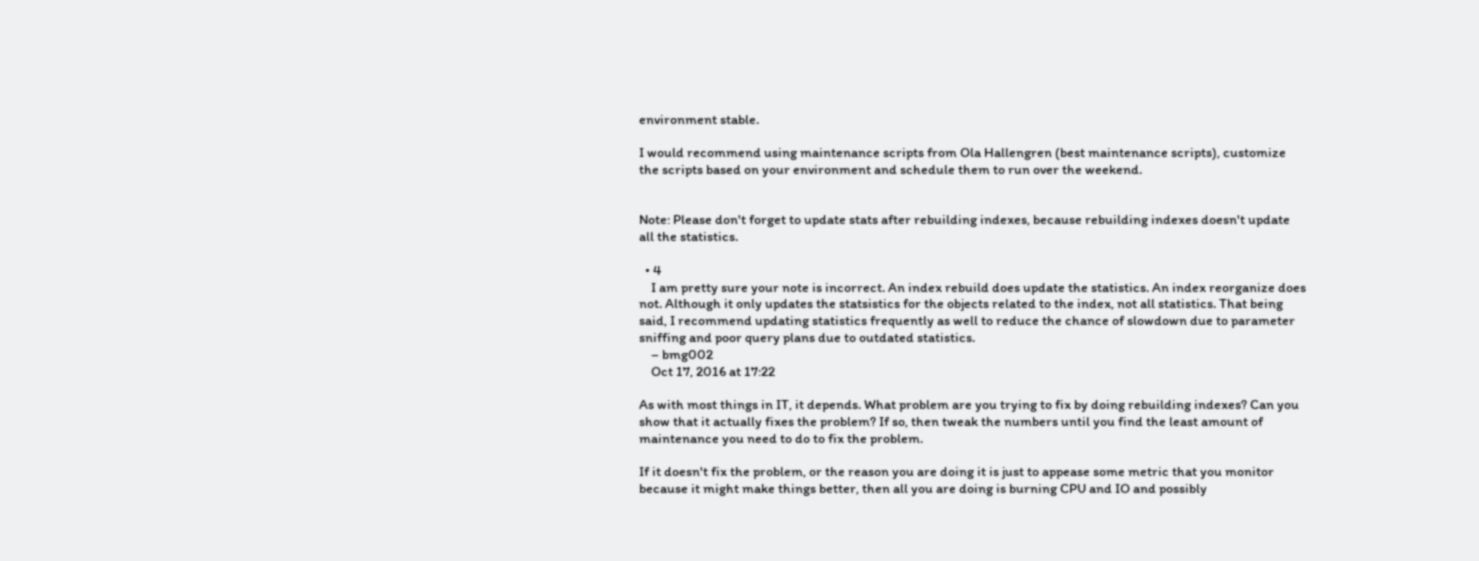environment stable.

I would recommend using maintenance scripts from Ola Hallengren (best maintenance scripts), customize the scripts based on your environment and schedule them to run over the weekend.


Note: Please don't forget to update stats after rebuilding indexes, because rebuilding indexes doesn't update all the statistics.

  • 4
    I am pretty sure your note is incorrect. An index rebuild does update the statistics. An index reorganize does not. Although it only updates the statsistics for the objects related to the index, not all statistics. That being said, I recommend updating statistics frequently as well to reduce the chance of slowdown due to parameter sniffing and poor query plans due to outdated statistics.
    – bmg002
    Oct 17, 2016 at 17:22

As with most things in IT, it depends. What problem are you trying to fix by doing rebuilding indexes? Can you show that it actually fixes the problem? If so, then tweak the numbers until you find the least amount of maintenance you need to do to fix the problem.

If it doesn't fix the problem, or the reason you are doing it is just to appease some metric that you monitor because it might make things better, then all you are doing is burning CPU and IO and possibly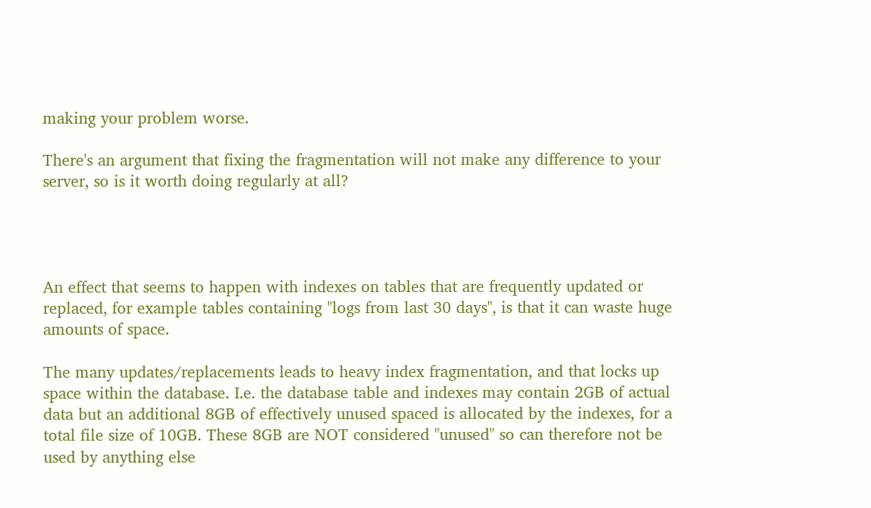making your problem worse.

There's an argument that fixing the fragmentation will not make any difference to your server, so is it worth doing regularly at all?




An effect that seems to happen with indexes on tables that are frequently updated or replaced, for example tables containing "logs from last 30 days", is that it can waste huge amounts of space.

The many updates/replacements leads to heavy index fragmentation, and that locks up space within the database. I.e. the database table and indexes may contain 2GB of actual data but an additional 8GB of effectively unused spaced is allocated by the indexes, for a total file size of 10GB. These 8GB are NOT considered "unused" so can therefore not be used by anything else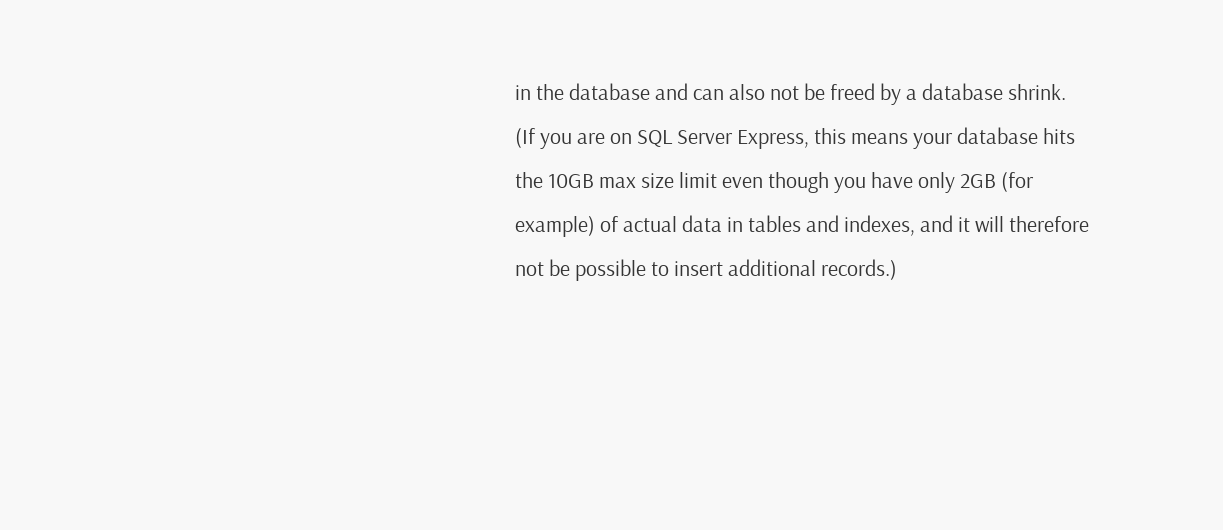in the database and can also not be freed by a database shrink. (If you are on SQL Server Express, this means your database hits the 10GB max size limit even though you have only 2GB (for example) of actual data in tables and indexes, and it will therefore not be possible to insert additional records.)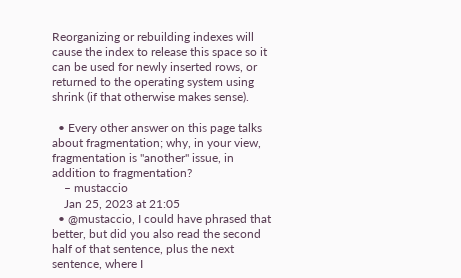Reorganizing or rebuilding indexes will cause the index to release this space so it can be used for newly inserted rows, or returned to the operating system using shrink (if that otherwise makes sense).

  • Every other answer on this page talks about fragmentation; why, in your view, fragmentation is "another" issue, in addition to fragmentation?
    – mustaccio
    Jan 25, 2023 at 21:05
  • @mustaccio, I could have phrased that better, but did you also read the second half of that sentence, plus the next sentence, where I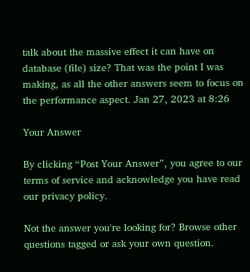talk about the massive effect it can have on database (file) size? That was the point I was making, as all the other answers seem to focus on the performance aspect. Jan 27, 2023 at 8:26

Your Answer

By clicking “Post Your Answer”, you agree to our terms of service and acknowledge you have read our privacy policy.

Not the answer you're looking for? Browse other questions tagged or ask your own question.